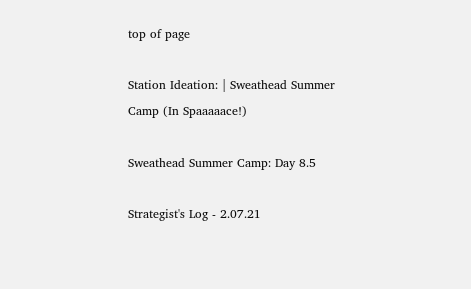top of page

Station Ideation: | Sweathead Summer Camp (In Spaaaaace!)

Sweathead Summer Camp: Day 8.5

Strategist's Log - 2.07.21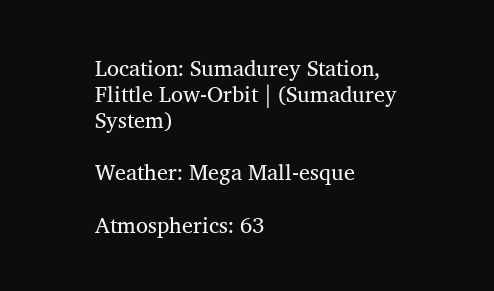Location: Sumadurey Station, Flittle Low-Orbit | (Sumadurey System)

Weather: Mega Mall-esque

Atmospherics: 63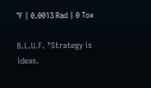°F | 0.0013 Rad | 0 Tox

B.L.U.F. "Strategy is ideas.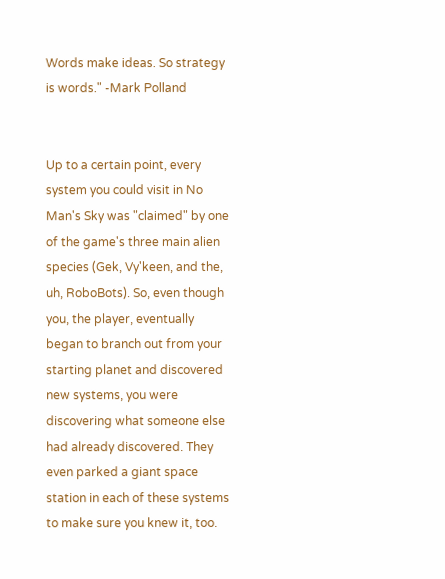Words make ideas. So strategy is words." -Mark Polland


Up to a certain point, every system you could visit in No Man's Sky was "claimed" by one of the game's three main alien species (Gek, Vy'keen, and the, uh, RoboBots). So, even though you, the player, eventually began to branch out from your starting planet and discovered new systems, you were discovering what someone else had already discovered. They even parked a giant space station in each of these systems to make sure you knew it, too.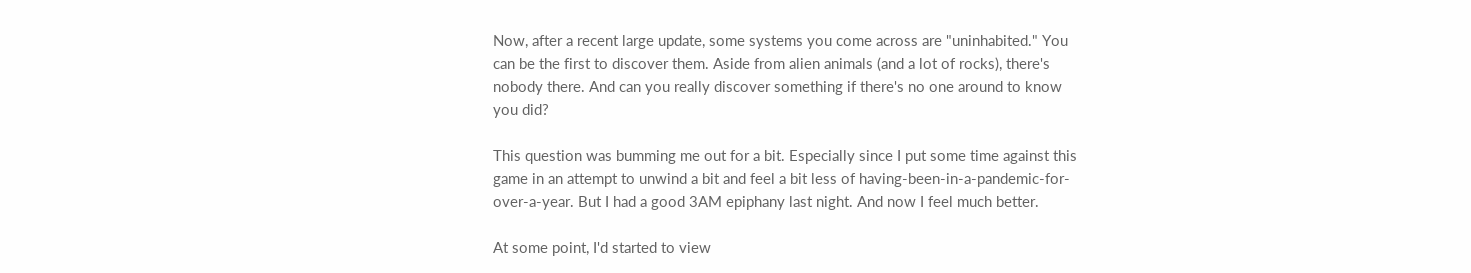Now, after a recent large update, some systems you come across are "uninhabited." You can be the first to discover them. Aside from alien animals (and a lot of rocks), there's nobody there. And can you really discover something if there's no one around to know you did?

This question was bumming me out for a bit. Especially since I put some time against this game in an attempt to unwind a bit and feel a bit less of having-been-in-a-pandemic-for-over-a-year. But I had a good 3AM epiphany last night. And now I feel much better.

At some point, I'd started to view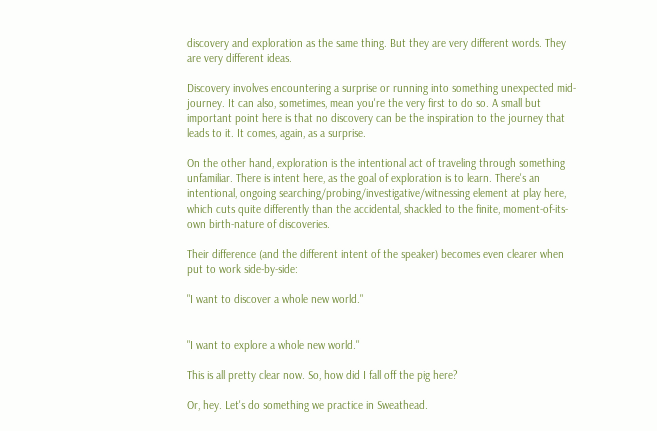discovery and exploration as the same thing. But they are very different words. They are very different ideas.

Discovery involves encountering a surprise or running into something unexpected mid-journey. It can also, sometimes, mean you're the very first to do so. A small but important point here is that no discovery can be the inspiration to the journey that leads to it. It comes, again, as a surprise.

On the other hand, exploration is the intentional act of traveling through something unfamiliar. There is intent here, as the goal of exploration is to learn. There's an intentional, ongoing searching/probing/investigative/witnessing element at play here, which cuts quite differently than the accidental, shackled to the finite, moment-of-its-own birth-nature of discoveries.

Their difference (and the different intent of the speaker) becomes even clearer when put to work side-by-side:

"I want to discover a whole new world."


"I want to explore a whole new world."

This is all pretty clear now. So, how did I fall off the pig here?

Or, hey. Let's do something we practice in Sweathead.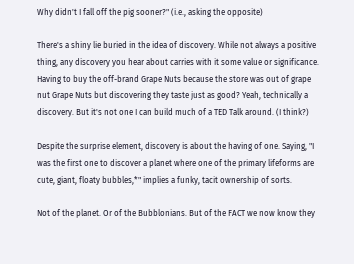Why didn't I fall off the pig sooner?" (i.e., asking the opposite)

There's a shiny lie buried in the idea of discovery. While not always a positive thing, any discovery you hear about carries with it some value or significance. Having to buy the off-brand Grape Nuts because the store was out of grape nut Grape Nuts but discovering they taste just as good? Yeah, technically a discovery. But it's not one I can build much of a TED Talk around. (I think?)

Despite the surprise element, discovery is about the having of one. Saying, "I was the first one to discover a planet where one of the primary lifeforms are cute, giant, floaty bubbles,*" implies a funky, tacit ownership of sorts.

Not of the planet. Or of the Bubblonians. But of the FACT we now know they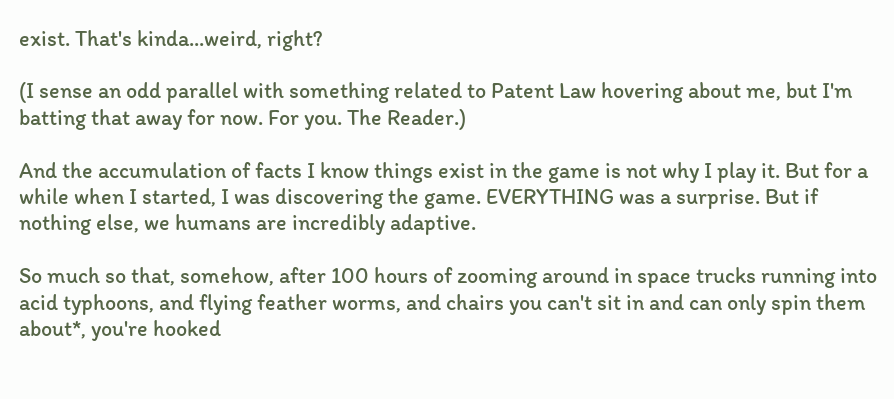exist. That's kinda...weird, right?

(I sense an odd parallel with something related to Patent Law hovering about me, but I'm batting that away for now. For you. The Reader.)

And the accumulation of facts I know things exist in the game is not why I play it. But for a while when I started, I was discovering the game. EVERYTHING was a surprise. But if nothing else, we humans are incredibly adaptive.

So much so that, somehow, after 100 hours of zooming around in space trucks running into acid typhoons, and flying feather worms, and chairs you can't sit in and can only spin them about*, you're hooked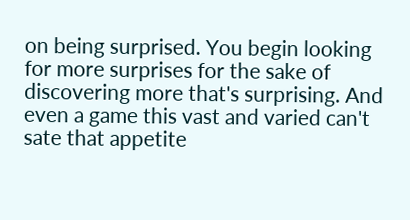on being surprised. You begin looking for more surprises for the sake of discovering more that's surprising. And even a game this vast and varied can't sate that appetite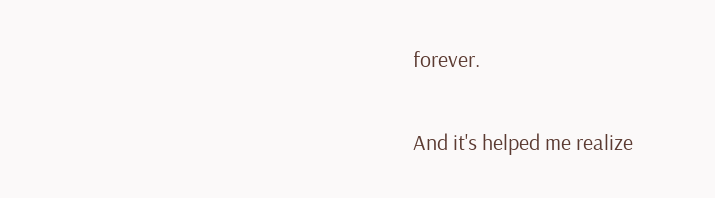forever.

And it's helped me realize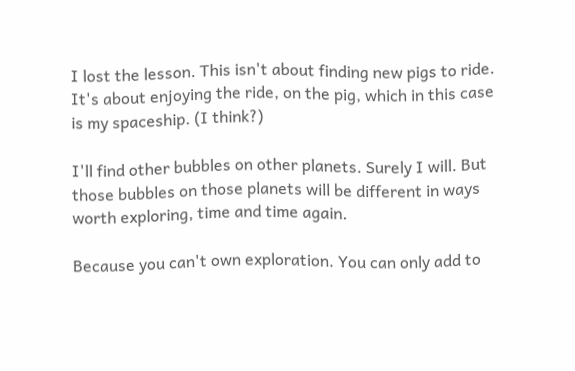I lost the lesson. This isn't about finding new pigs to ride. It's about enjoying the ride, on the pig, which in this case is my spaceship. (I think?)

I'll find other bubbles on other planets. Surely I will. But those bubbles on those planets will be different in ways worth exploring, time and time again.

Because you can't own exploration. You can only add to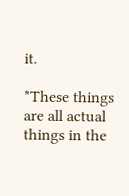it.

*These things are all actual things in the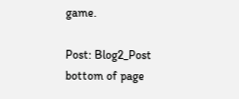game.

Post: Blog2_Post
bottom of page